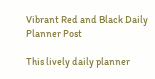Vibrant Red and Black Daily Planner Post

This lively daily planner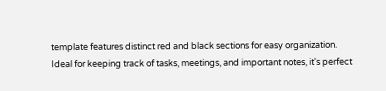template features distinct red and black sections for easy organization. Ideal for keeping track of tasks, meetings, and important notes, it's perfect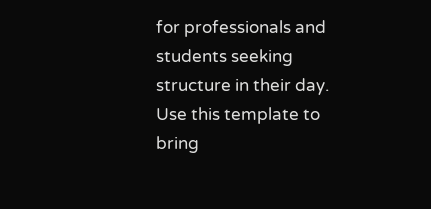for professionals and students seeking structure in their day. Use this template to bring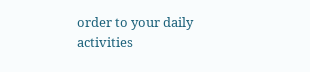order to your daily activities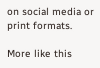on social media or print formats.

More like this